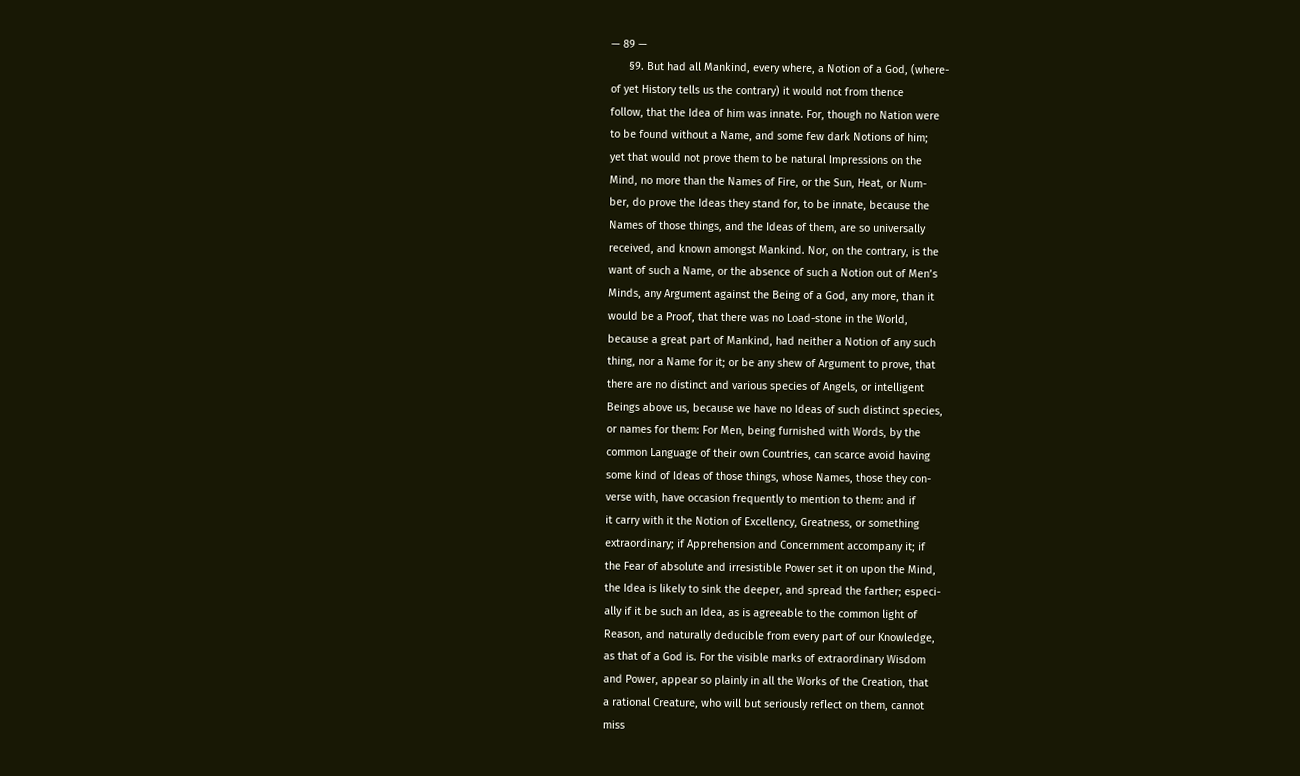— 89 —
      §9. But had all Mankind, every where, a Notion of a God, (where-
of yet History tells us the contrary) it would not from thence
follow, that the Idea of him was innate. For, though no Nation were
to be found without a Name, and some few dark Notions of him;
yet that would not prove them to be natural Impressions on the
Mind, no more than the Names of Fire, or the Sun, Heat, or Num-
ber, do prove the Ideas they stand for, to be innate, because the
Names of those things, and the Ideas of them, are so universally
received, and known amongst Mankind. Nor, on the contrary, is the
want of such a Name, or the absence of such a Notion out of Men’s
Minds, any Argument against the Being of a God, any more, than it
would be a Proof, that there was no Load-stone in the World,
because a great part of Mankind, had neither a Notion of any such
thing, nor a Name for it; or be any shew of Argument to prove, that
there are no distinct and various species of Angels, or intelligent
Beings above us, because we have no Ideas of such distinct species,
or names for them: For Men, being furnished with Words, by the
common Language of their own Countries, can scarce avoid having
some kind of Ideas of those things, whose Names, those they con-
verse with, have occasion frequently to mention to them: and if
it carry with it the Notion of Excellency, Greatness, or something
extraordinary; if Apprehension and Concernment accompany it; if
the Fear of absolute and irresistible Power set it on upon the Mind,
the Idea is likely to sink the deeper, and spread the farther; especi-
ally if it be such an Idea, as is agreeable to the common light of
Reason, and naturally deducible from every part of our Knowledge,
as that of a God is. For the visible marks of extraordinary Wisdom
and Power, appear so plainly in all the Works of the Creation, that
a rational Creature, who will but seriously reflect on them, cannot
miss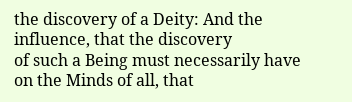the discovery of a Deity: And the influence, that the discovery
of such a Being must necessarily have on the Minds of all, that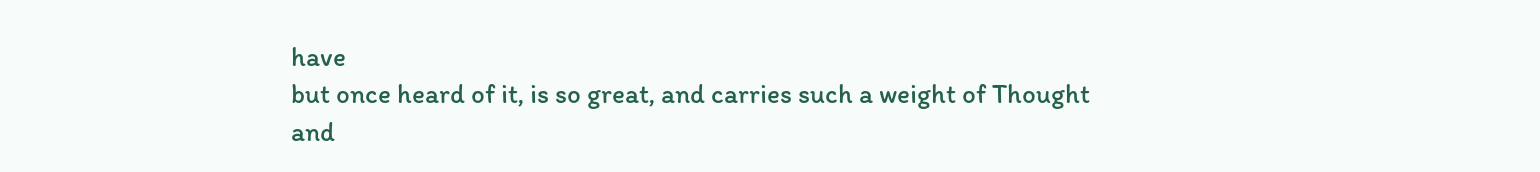have
but once heard of it, is so great, and carries such a weight of Thought
and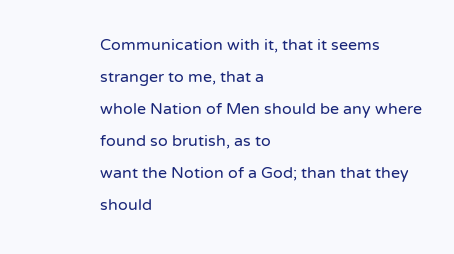Communication with it, that it seems stranger to me, that a
whole Nation of Men should be any where found so brutish, as to
want the Notion of a God; than that they should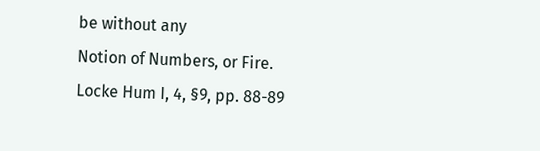be without any
Notion of Numbers, or Fire.
Locke Hum I, 4, §9, pp. 88-89